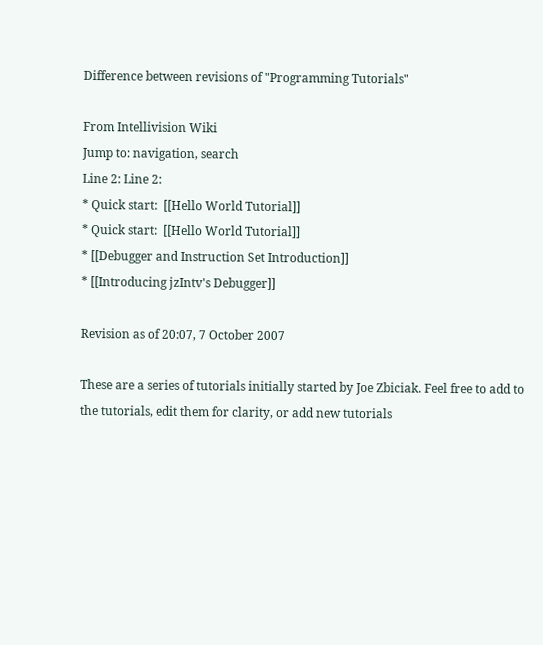Difference between revisions of "Programming Tutorials"

From Intellivision Wiki
Jump to: navigation, search
Line 2: Line 2:
* Quick start:  [[Hello World Tutorial]]
* Quick start:  [[Hello World Tutorial]]
* [[Debugger and Instruction Set Introduction]]
* [[Introducing jzIntv's Debugger]]

Revision as of 20:07, 7 October 2007

These are a series of tutorials initially started by Joe Zbiciak. Feel free to add to the tutorials, edit them for clarity, or add new tutorials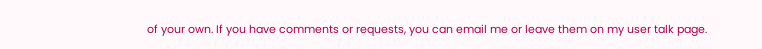of your own. If you have comments or requests, you can email me or leave them on my user talk page.